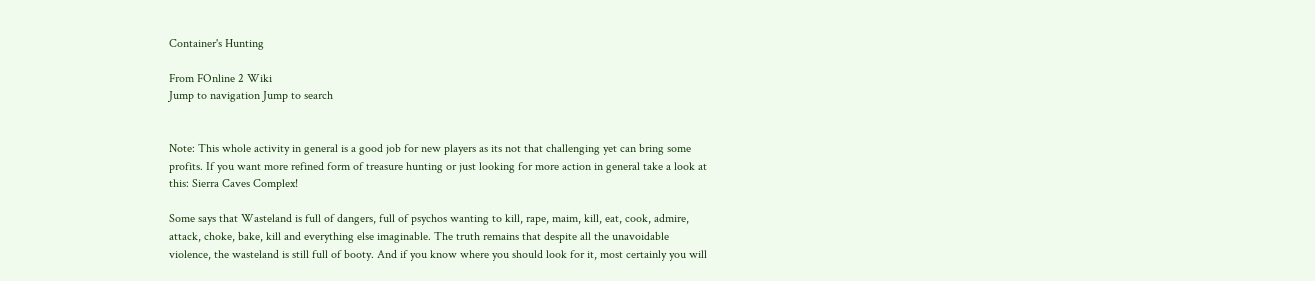Container's Hunting

From FOnline 2 Wiki
Jump to navigation Jump to search


Note: This whole activity in general is a good job for new players as its not that challenging yet can bring some profits. If you want more refined form of treasure hunting or just looking for more action in general take a look at this: Sierra Caves Complex!

Some says that Wasteland is full of dangers, full of psychos wanting to kill, rape, maim, kill, eat, cook, admire, attack, choke, bake, kill and everything else imaginable. The truth remains that despite all the unavoidable violence, the wasteland is still full of booty. And if you know where you should look for it, most certainly you will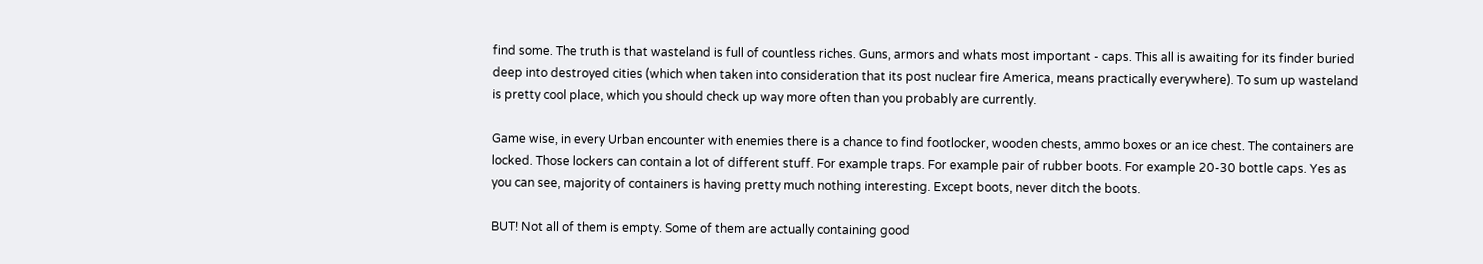find some. The truth is that wasteland is full of countless riches. Guns, armors and whats most important - caps. This all is awaiting for its finder buried deep into destroyed cities (which when taken into consideration that its post nuclear fire America, means practically everywhere). To sum up wasteland is pretty cool place, which you should check up way more often than you probably are currently.

Game wise, in every Urban encounter with enemies there is a chance to find footlocker, wooden chests, ammo boxes or an ice chest. The containers are locked. Those lockers can contain a lot of different stuff. For example traps. For example pair of rubber boots. For example 20-30 bottle caps. Yes as you can see, majority of containers is having pretty much nothing interesting. Except boots, never ditch the boots.

BUT! Not all of them is empty. Some of them are actually containing good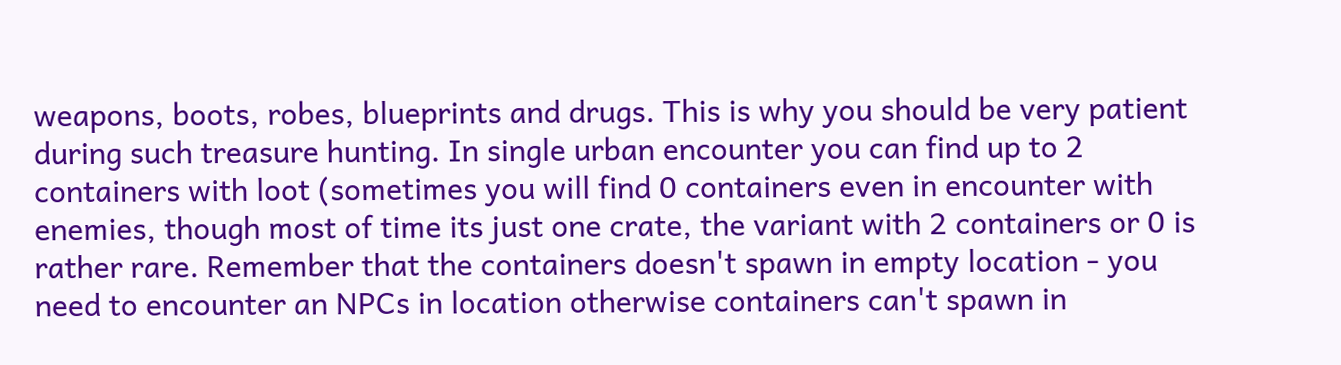weapons, boots, robes, blueprints and drugs. This is why you should be very patient during such treasure hunting. In single urban encounter you can find up to 2 containers with loot (sometimes you will find 0 containers even in encounter with enemies, though most of time its just one crate, the variant with 2 containers or 0 is rather rare. Remember that the containers doesn't spawn in empty location - you need to encounter an NPCs in location otherwise containers can't spawn in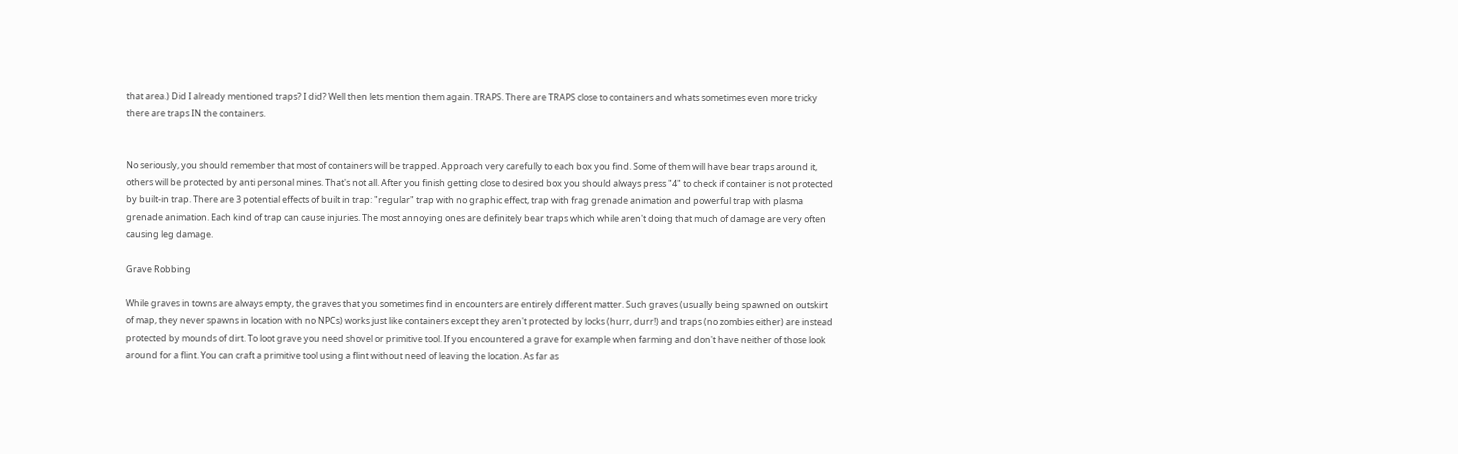that area.) Did I already mentioned traps? I did? Well then lets mention them again. TRAPS. There are TRAPS close to containers and whats sometimes even more tricky there are traps IN the containers.


No seriously, you should remember that most of containers will be trapped. Approach very carefully to each box you find. Some of them will have bear traps around it, others will be protected by anti personal mines. That's not all. After you finish getting close to desired box you should always press "4" to check if container is not protected by built-in trap. There are 3 potential effects of built in trap: "regular" trap with no graphic effect, trap with frag grenade animation and powerful trap with plasma grenade animation. Each kind of trap can cause injuries. The most annoying ones are definitely bear traps which while aren't doing that much of damage are very often causing leg damage.

Grave Robbing

While graves in towns are always empty, the graves that you sometimes find in encounters are entirely different matter. Such graves (usually being spawned on outskirt of map, they never spawns in location with no NPCs) works just like containers except they aren't protected by locks (hurr, durr!) and traps (no zombies either) are instead protected by mounds of dirt. To loot grave you need shovel or primitive tool. If you encountered a grave for example when farming and don't have neither of those look around for a flint. You can craft a primitive tool using a flint without need of leaving the location. As far as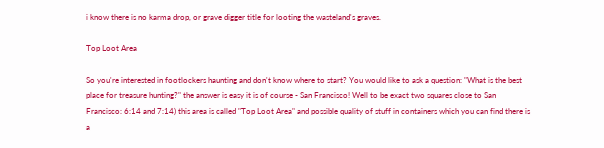i know there is no karma drop, or grave digger title for looting the wasteland's graves.

Top Loot Area

So you're interested in footlockers haunting and don't know where to start? You would like to ask a question: "What is the best place for treasure hunting?" the answer is easy it is of course - San Francisco! Well to be exact two squares close to San Francisco: 6:14 and 7:14) this area is called "Top Loot Area" and possible quality of stuff in containers which you can find there is a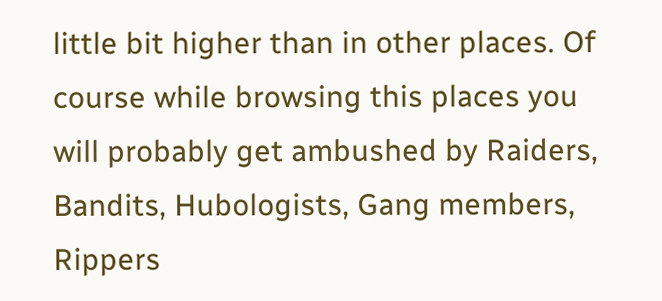little bit higher than in other places. Of course while browsing this places you will probably get ambushed by Raiders, Bandits, Hubologists, Gang members, Rippers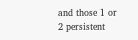and those 1 or 2 persistent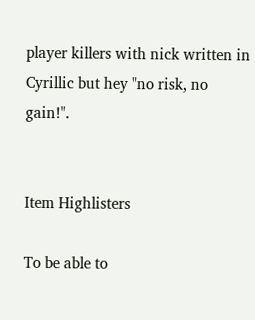player killers with nick written in Cyrillic but hey "no risk, no gain!".


Item Highlisters

To be able to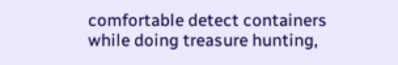comfortable detect containers while doing treasure hunting,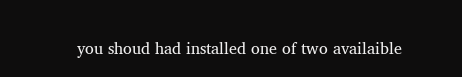you shoud had installed one of two availaible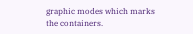graphic modes which marks the containers.